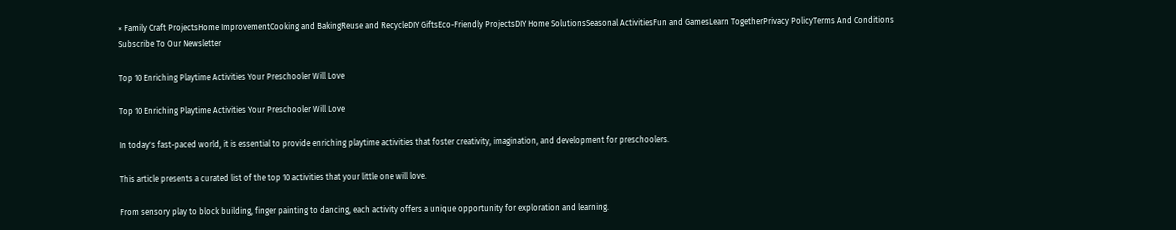× Family Craft ProjectsHome ImprovementCooking and BakingReuse and RecycleDIY GiftsEco-Friendly ProjectsDIY Home SolutionsSeasonal ActivitiesFun and GamesLearn TogetherPrivacy PolicyTerms And Conditions
Subscribe To Our Newsletter

Top 10 Enriching Playtime Activities Your Preschooler Will Love

Top 10 Enriching Playtime Activities Your Preschooler Will Love

In today's fast-paced world, it is essential to provide enriching playtime activities that foster creativity, imagination, and development for preschoolers.

This article presents a curated list of the top 10 activities that your little one will love.

From sensory play to block building, finger painting to dancing, each activity offers a unique opportunity for exploration and learning.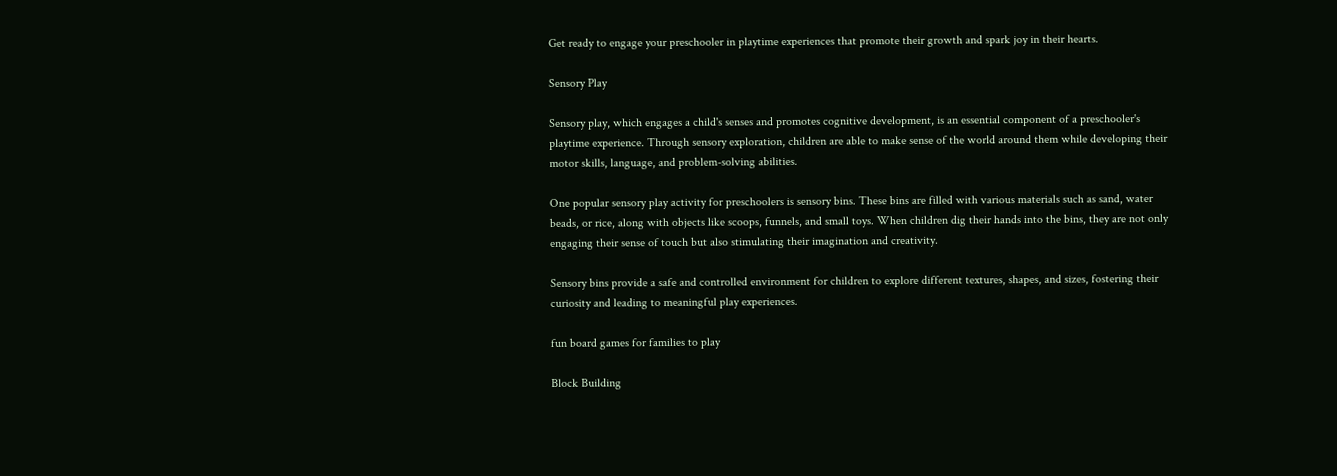Get ready to engage your preschooler in playtime experiences that promote their growth and spark joy in their hearts.

Sensory Play

Sensory play, which engages a child's senses and promotes cognitive development, is an essential component of a preschooler's playtime experience. Through sensory exploration, children are able to make sense of the world around them while developing their motor skills, language, and problem-solving abilities.

One popular sensory play activity for preschoolers is sensory bins. These bins are filled with various materials such as sand, water beads, or rice, along with objects like scoops, funnels, and small toys. When children dig their hands into the bins, they are not only engaging their sense of touch but also stimulating their imagination and creativity.

Sensory bins provide a safe and controlled environment for children to explore different textures, shapes, and sizes, fostering their curiosity and leading to meaningful play experiences.

fun board games for families to play

Block Building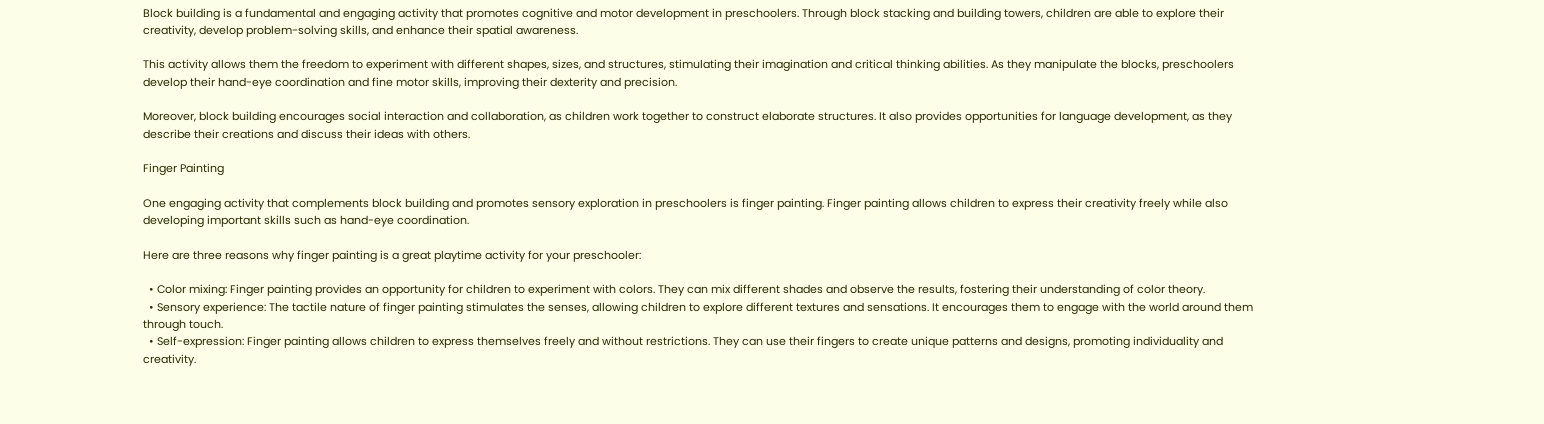Block building is a fundamental and engaging activity that promotes cognitive and motor development in preschoolers. Through block stacking and building towers, children are able to explore their creativity, develop problem-solving skills, and enhance their spatial awareness.

This activity allows them the freedom to experiment with different shapes, sizes, and structures, stimulating their imagination and critical thinking abilities. As they manipulate the blocks, preschoolers develop their hand-eye coordination and fine motor skills, improving their dexterity and precision.

Moreover, block building encourages social interaction and collaboration, as children work together to construct elaborate structures. It also provides opportunities for language development, as they describe their creations and discuss their ideas with others.

Finger Painting

One engaging activity that complements block building and promotes sensory exploration in preschoolers is finger painting. Finger painting allows children to express their creativity freely while also developing important skills such as hand-eye coordination.

Here are three reasons why finger painting is a great playtime activity for your preschooler:

  • Color mixing: Finger painting provides an opportunity for children to experiment with colors. They can mix different shades and observe the results, fostering their understanding of color theory.
  • Sensory experience: The tactile nature of finger painting stimulates the senses, allowing children to explore different textures and sensations. It encourages them to engage with the world around them through touch.
  • Self-expression: Finger painting allows children to express themselves freely and without restrictions. They can use their fingers to create unique patterns and designs, promoting individuality and creativity.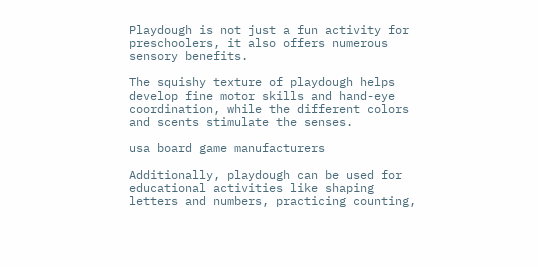Playdough is not just a fun activity for preschoolers, it also offers numerous sensory benefits.

The squishy texture of playdough helps develop fine motor skills and hand-eye coordination, while the different colors and scents stimulate the senses.

usa board game manufacturers

Additionally, playdough can be used for educational activities like shaping letters and numbers, practicing counting,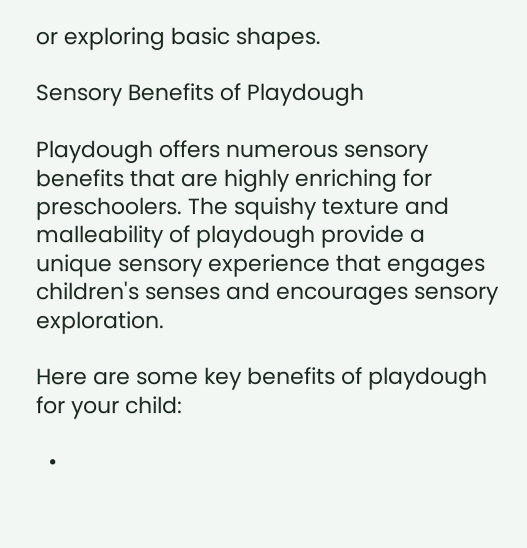or exploring basic shapes.

Sensory Benefits of Playdough

Playdough offers numerous sensory benefits that are highly enriching for preschoolers. The squishy texture and malleability of playdough provide a unique sensory experience that engages children's senses and encourages sensory exploration.

Here are some key benefits of playdough for your child:

  •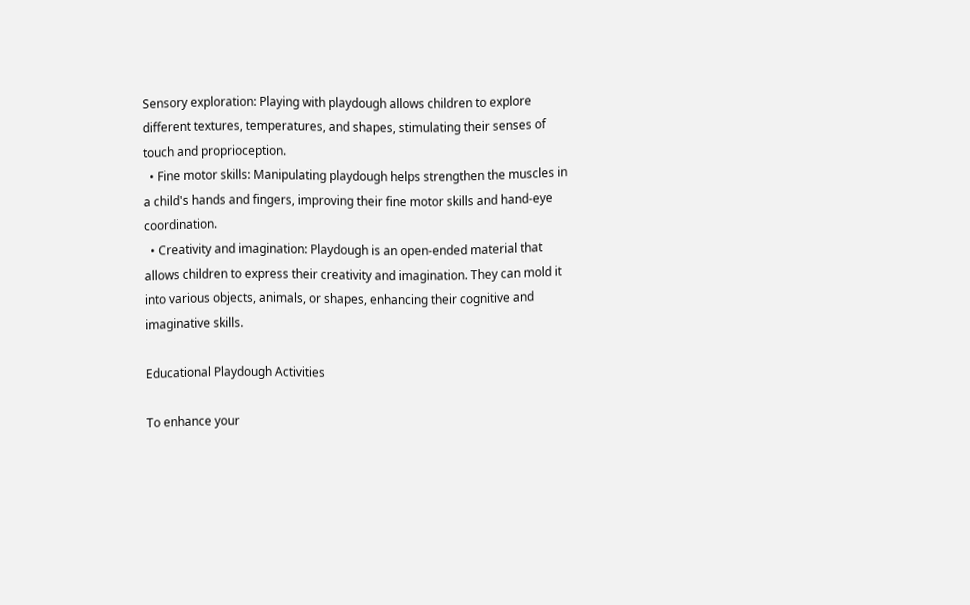Sensory exploration: Playing with playdough allows children to explore different textures, temperatures, and shapes, stimulating their senses of touch and proprioception.
  • Fine motor skills: Manipulating playdough helps strengthen the muscles in a child's hands and fingers, improving their fine motor skills and hand-eye coordination.
  • Creativity and imagination: Playdough is an open-ended material that allows children to express their creativity and imagination. They can mold it into various objects, animals, or shapes, enhancing their cognitive and imaginative skills.

Educational Playdough Activities

To enhance your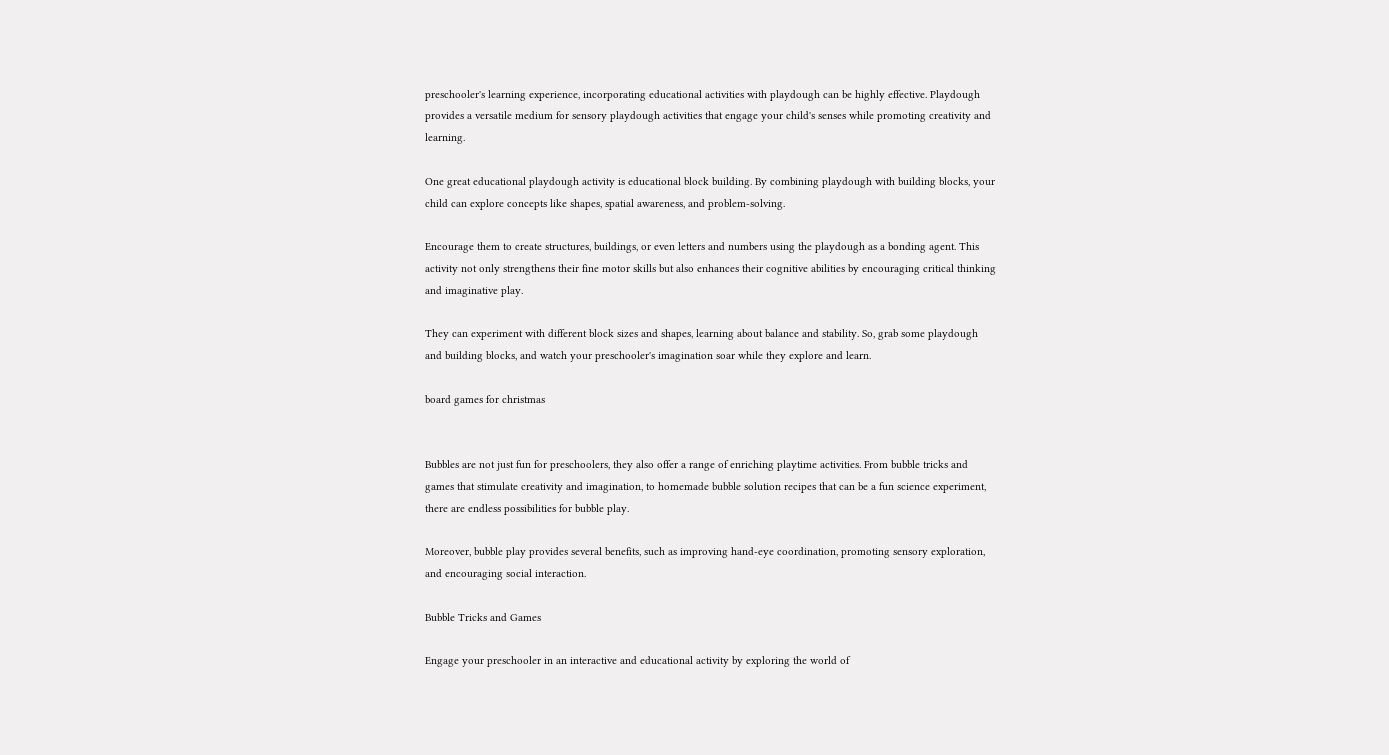preschooler's learning experience, incorporating educational activities with playdough can be highly effective. Playdough provides a versatile medium for sensory playdough activities that engage your child's senses while promoting creativity and learning.

One great educational playdough activity is educational block building. By combining playdough with building blocks, your child can explore concepts like shapes, spatial awareness, and problem-solving.

Encourage them to create structures, buildings, or even letters and numbers using the playdough as a bonding agent. This activity not only strengthens their fine motor skills but also enhances their cognitive abilities by encouraging critical thinking and imaginative play.

They can experiment with different block sizes and shapes, learning about balance and stability. So, grab some playdough and building blocks, and watch your preschooler's imagination soar while they explore and learn.

board games for christmas


Bubbles are not just fun for preschoolers, they also offer a range of enriching playtime activities. From bubble tricks and games that stimulate creativity and imagination, to homemade bubble solution recipes that can be a fun science experiment, there are endless possibilities for bubble play.

Moreover, bubble play provides several benefits, such as improving hand-eye coordination, promoting sensory exploration, and encouraging social interaction.

Bubble Tricks and Games

Engage your preschooler in an interactive and educational activity by exploring the world of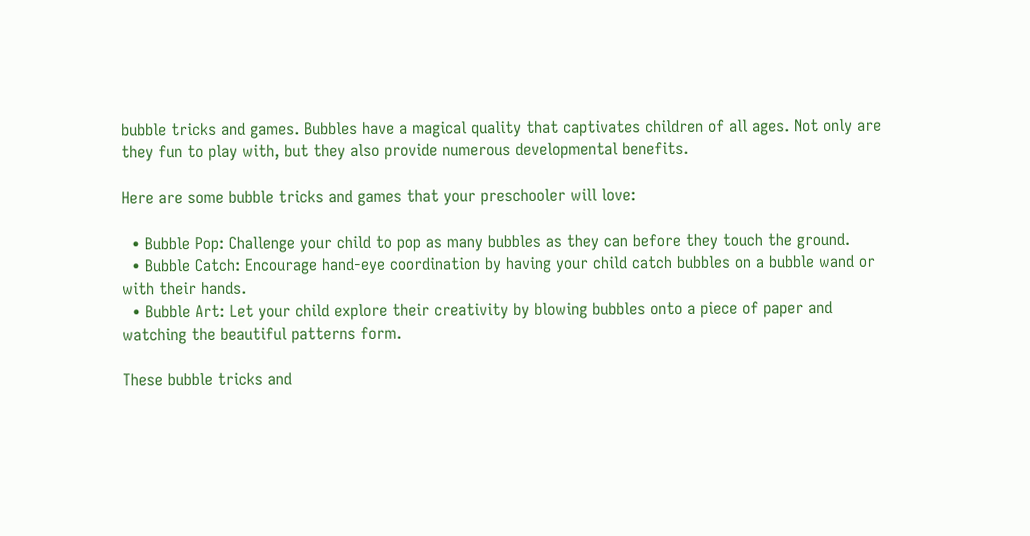bubble tricks and games. Bubbles have a magical quality that captivates children of all ages. Not only are they fun to play with, but they also provide numerous developmental benefits.

Here are some bubble tricks and games that your preschooler will love:

  • Bubble Pop: Challenge your child to pop as many bubbles as they can before they touch the ground.
  • Bubble Catch: Encourage hand-eye coordination by having your child catch bubbles on a bubble wand or with their hands.
  • Bubble Art: Let your child explore their creativity by blowing bubbles onto a piece of paper and watching the beautiful patterns form.

These bubble tricks and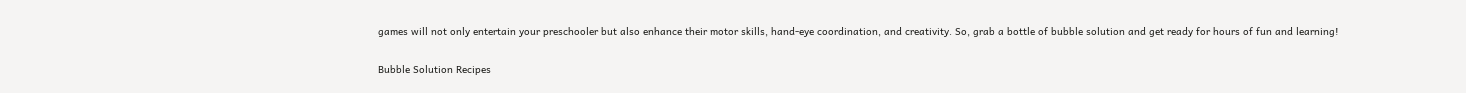games will not only entertain your preschooler but also enhance their motor skills, hand-eye coordination, and creativity. So, grab a bottle of bubble solution and get ready for hours of fun and learning!

Bubble Solution Recipes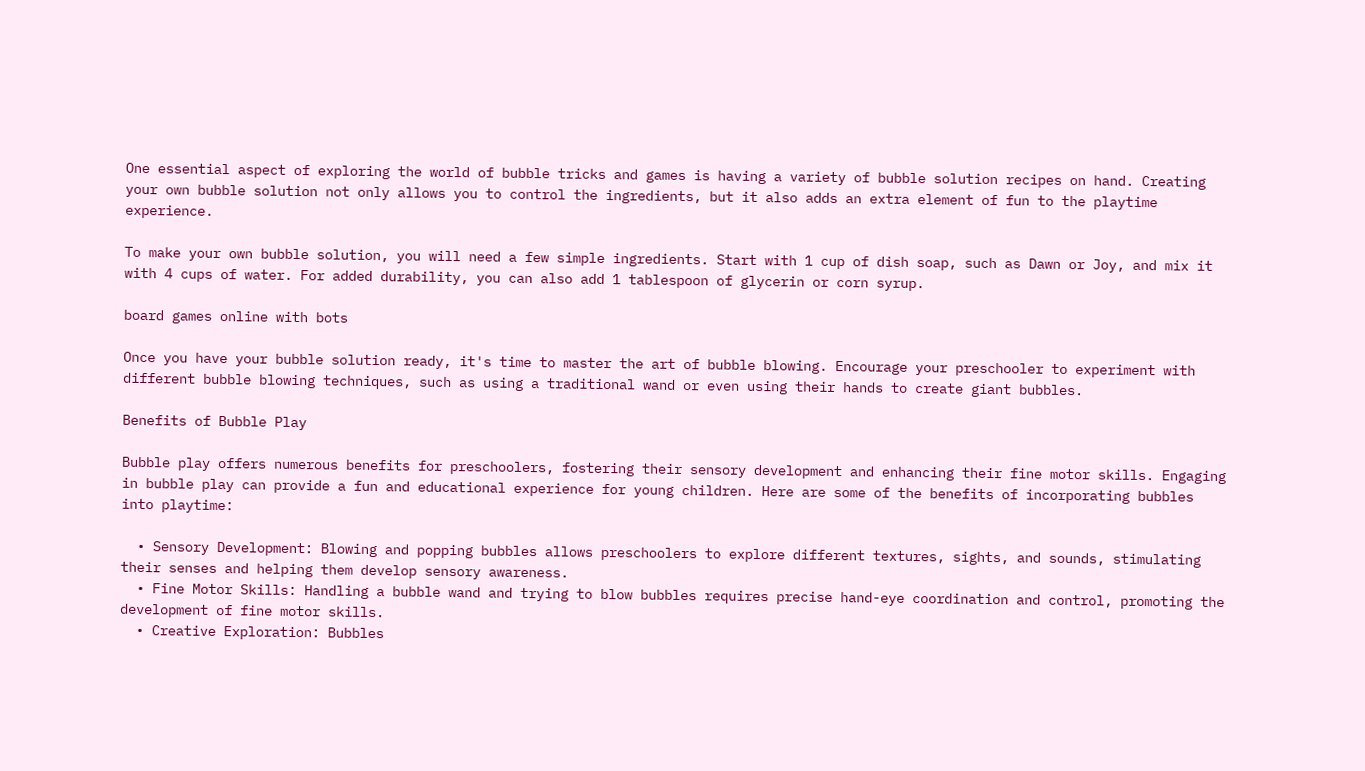One essential aspect of exploring the world of bubble tricks and games is having a variety of bubble solution recipes on hand. Creating your own bubble solution not only allows you to control the ingredients, but it also adds an extra element of fun to the playtime experience.

To make your own bubble solution, you will need a few simple ingredients. Start with 1 cup of dish soap, such as Dawn or Joy, and mix it with 4 cups of water. For added durability, you can also add 1 tablespoon of glycerin or corn syrup.

board games online with bots

Once you have your bubble solution ready, it's time to master the art of bubble blowing. Encourage your preschooler to experiment with different bubble blowing techniques, such as using a traditional wand or even using their hands to create giant bubbles.

Benefits of Bubble Play

Bubble play offers numerous benefits for preschoolers, fostering their sensory development and enhancing their fine motor skills. Engaging in bubble play can provide a fun and educational experience for young children. Here are some of the benefits of incorporating bubbles into playtime:

  • Sensory Development: Blowing and popping bubbles allows preschoolers to explore different textures, sights, and sounds, stimulating their senses and helping them develop sensory awareness.
  • Fine Motor Skills: Handling a bubble wand and trying to blow bubbles requires precise hand-eye coordination and control, promoting the development of fine motor skills.
  • Creative Exploration: Bubbles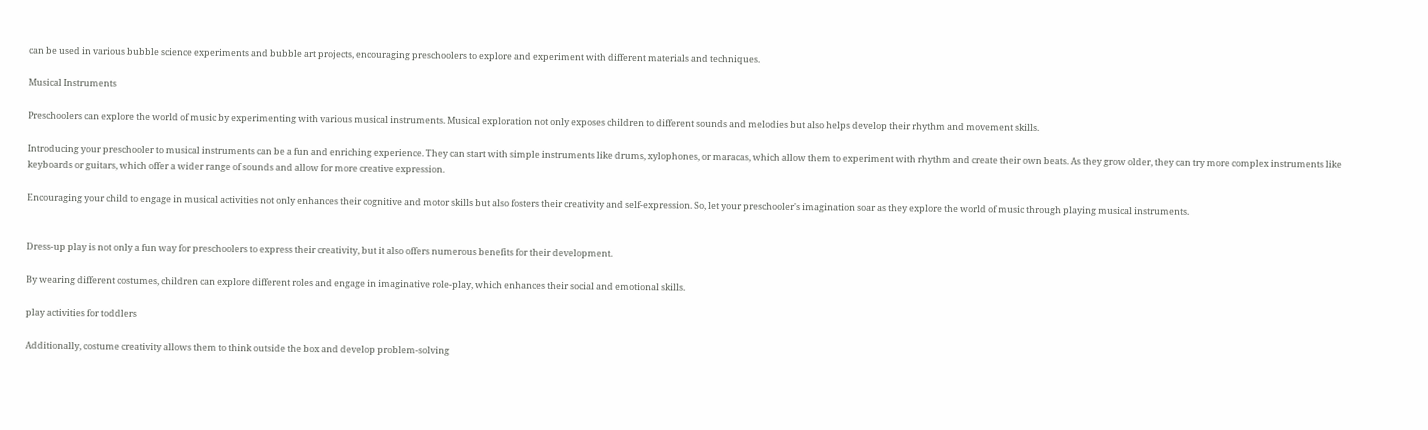can be used in various bubble science experiments and bubble art projects, encouraging preschoolers to explore and experiment with different materials and techniques.

Musical Instruments

Preschoolers can explore the world of music by experimenting with various musical instruments. Musical exploration not only exposes children to different sounds and melodies but also helps develop their rhythm and movement skills.

Introducing your preschooler to musical instruments can be a fun and enriching experience. They can start with simple instruments like drums, xylophones, or maracas, which allow them to experiment with rhythm and create their own beats. As they grow older, they can try more complex instruments like keyboards or guitars, which offer a wider range of sounds and allow for more creative expression.

Encouraging your child to engage in musical activities not only enhances their cognitive and motor skills but also fosters their creativity and self-expression. So, let your preschooler's imagination soar as they explore the world of music through playing musical instruments.


Dress-up play is not only a fun way for preschoolers to express their creativity, but it also offers numerous benefits for their development.

By wearing different costumes, children can explore different roles and engage in imaginative role-play, which enhances their social and emotional skills.

play activities for toddlers

Additionally, costume creativity allows them to think outside the box and develop problem-solving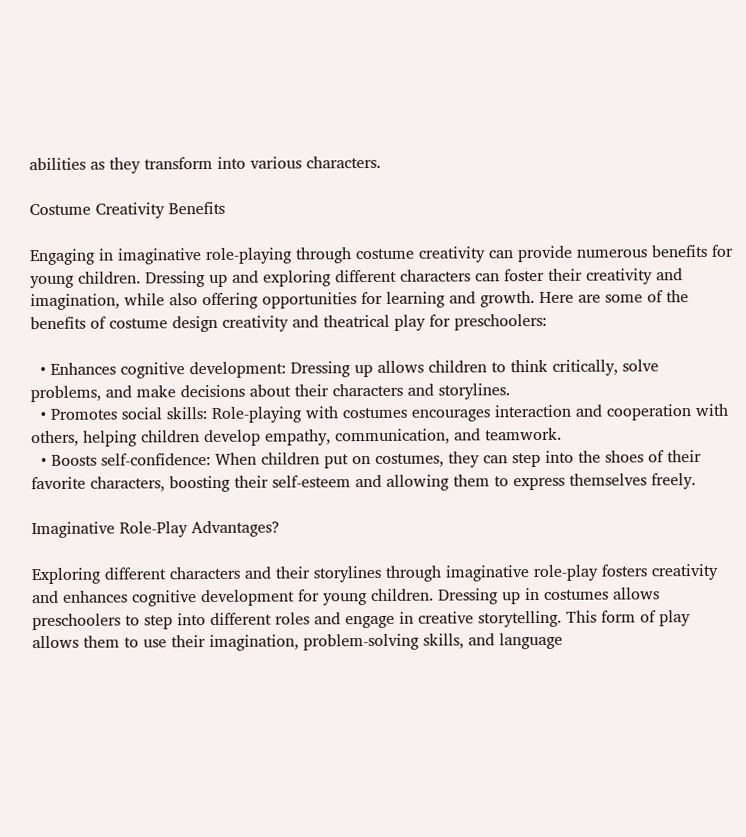abilities as they transform into various characters.

Costume Creativity Benefits

Engaging in imaginative role-playing through costume creativity can provide numerous benefits for young children. Dressing up and exploring different characters can foster their creativity and imagination, while also offering opportunities for learning and growth. Here are some of the benefits of costume design creativity and theatrical play for preschoolers:

  • Enhances cognitive development: Dressing up allows children to think critically, solve problems, and make decisions about their characters and storylines.
  • Promotes social skills: Role-playing with costumes encourages interaction and cooperation with others, helping children develop empathy, communication, and teamwork.
  • Boosts self-confidence: When children put on costumes, they can step into the shoes of their favorite characters, boosting their self-esteem and allowing them to express themselves freely.

Imaginative Role-Play Advantages?

Exploring different characters and their storylines through imaginative role-play fosters creativity and enhances cognitive development for young children. Dressing up in costumes allows preschoolers to step into different roles and engage in creative storytelling. This form of play allows them to use their imagination, problem-solving skills, and language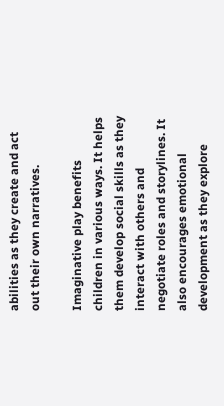abilities as they create and act out their own narratives.

Imaginative play benefits children in various ways. It helps them develop social skills as they interact with others and negotiate roles and storylines. It also encourages emotional development as they explore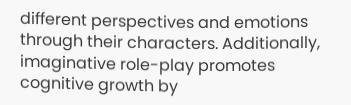different perspectives and emotions through their characters. Additionally, imaginative role-play promotes cognitive growth by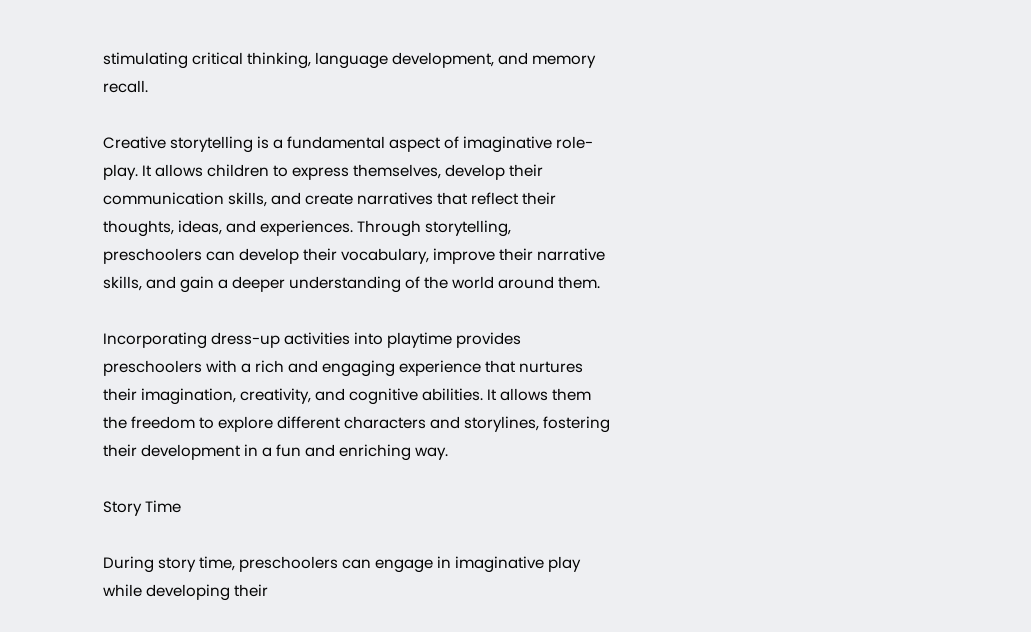stimulating critical thinking, language development, and memory recall.

Creative storytelling is a fundamental aspect of imaginative role-play. It allows children to express themselves, develop their communication skills, and create narratives that reflect their thoughts, ideas, and experiences. Through storytelling, preschoolers can develop their vocabulary, improve their narrative skills, and gain a deeper understanding of the world around them.

Incorporating dress-up activities into playtime provides preschoolers with a rich and engaging experience that nurtures their imagination, creativity, and cognitive abilities. It allows them the freedom to explore different characters and storylines, fostering their development in a fun and enriching way.

Story Time

During story time, preschoolers can engage in imaginative play while developing their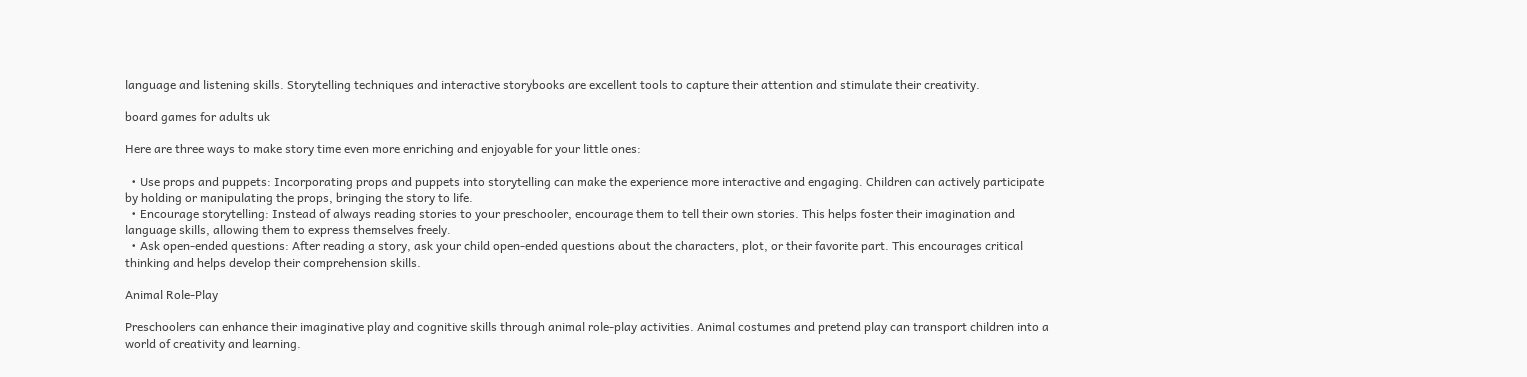language and listening skills. Storytelling techniques and interactive storybooks are excellent tools to capture their attention and stimulate their creativity.

board games for adults uk

Here are three ways to make story time even more enriching and enjoyable for your little ones:

  • Use props and puppets: Incorporating props and puppets into storytelling can make the experience more interactive and engaging. Children can actively participate by holding or manipulating the props, bringing the story to life.
  • Encourage storytelling: Instead of always reading stories to your preschooler, encourage them to tell their own stories. This helps foster their imagination and language skills, allowing them to express themselves freely.
  • Ask open-ended questions: After reading a story, ask your child open-ended questions about the characters, plot, or their favorite part. This encourages critical thinking and helps develop their comprehension skills.

Animal Role-Play

Preschoolers can enhance their imaginative play and cognitive skills through animal role-play activities. Animal costumes and pretend play can transport children into a world of creativity and learning.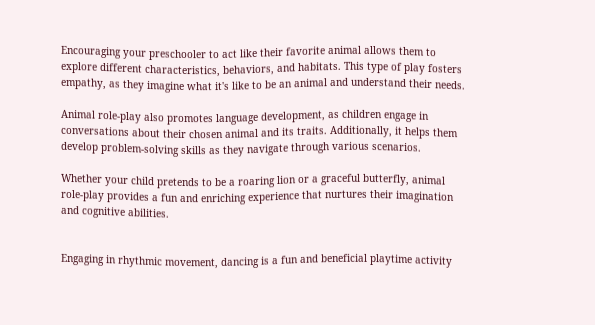Encouraging your preschooler to act like their favorite animal allows them to explore different characteristics, behaviors, and habitats. This type of play fosters empathy, as they imagine what it's like to be an animal and understand their needs.

Animal role-play also promotes language development, as children engage in conversations about their chosen animal and its traits. Additionally, it helps them develop problem-solving skills as they navigate through various scenarios.

Whether your child pretends to be a roaring lion or a graceful butterfly, animal role-play provides a fun and enriching experience that nurtures their imagination and cognitive abilities.


Engaging in rhythmic movement, dancing is a fun and beneficial playtime activity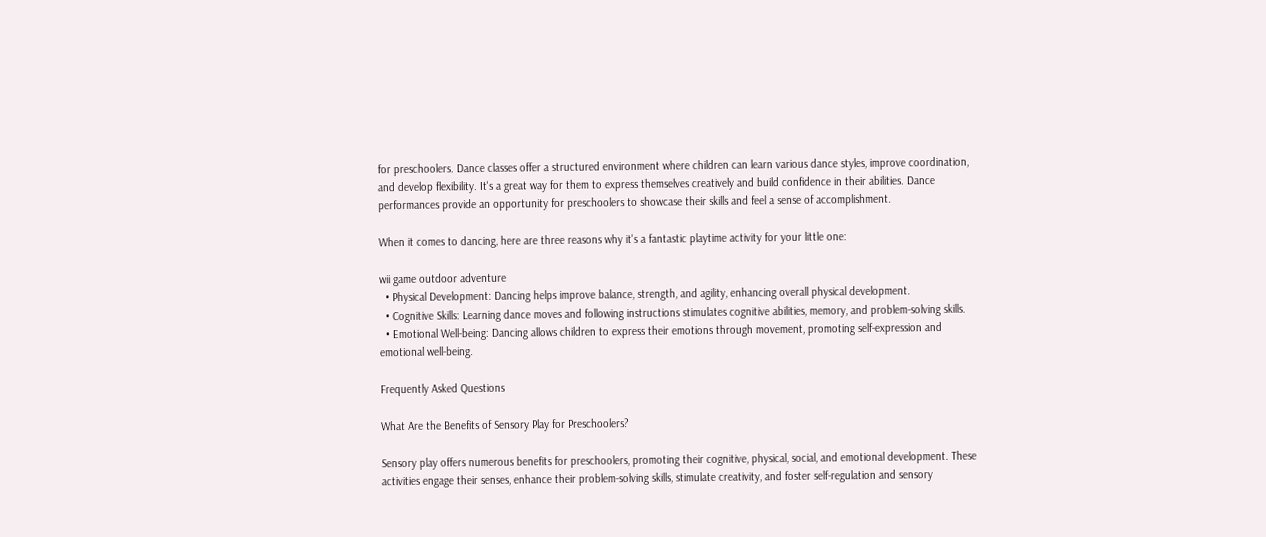for preschoolers. Dance classes offer a structured environment where children can learn various dance styles, improve coordination, and develop flexibility. It's a great way for them to express themselves creatively and build confidence in their abilities. Dance performances provide an opportunity for preschoolers to showcase their skills and feel a sense of accomplishment.

When it comes to dancing, here are three reasons why it's a fantastic playtime activity for your little one:

wii game outdoor adventure
  • Physical Development: Dancing helps improve balance, strength, and agility, enhancing overall physical development.
  • Cognitive Skills: Learning dance moves and following instructions stimulates cognitive abilities, memory, and problem-solving skills.
  • Emotional Well-being: Dancing allows children to express their emotions through movement, promoting self-expression and emotional well-being.

Frequently Asked Questions

What Are the Benefits of Sensory Play for Preschoolers?

Sensory play offers numerous benefits for preschoolers, promoting their cognitive, physical, social, and emotional development. These activities engage their senses, enhance their problem-solving skills, stimulate creativity, and foster self-regulation and sensory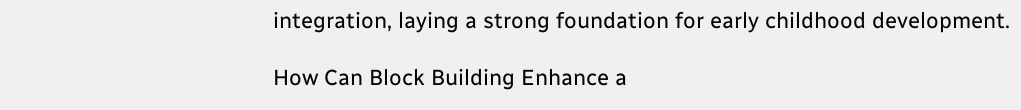integration, laying a strong foundation for early childhood development.

How Can Block Building Enhance a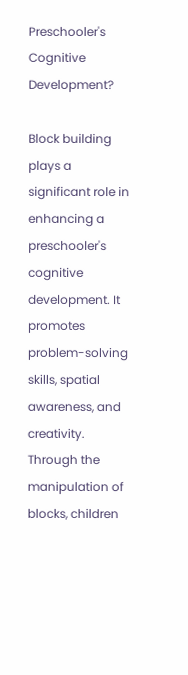Preschooler's Cognitive Development?

Block building plays a significant role in enhancing a preschooler's cognitive development. It promotes problem-solving skills, spatial awareness, and creativity. Through the manipulation of blocks, children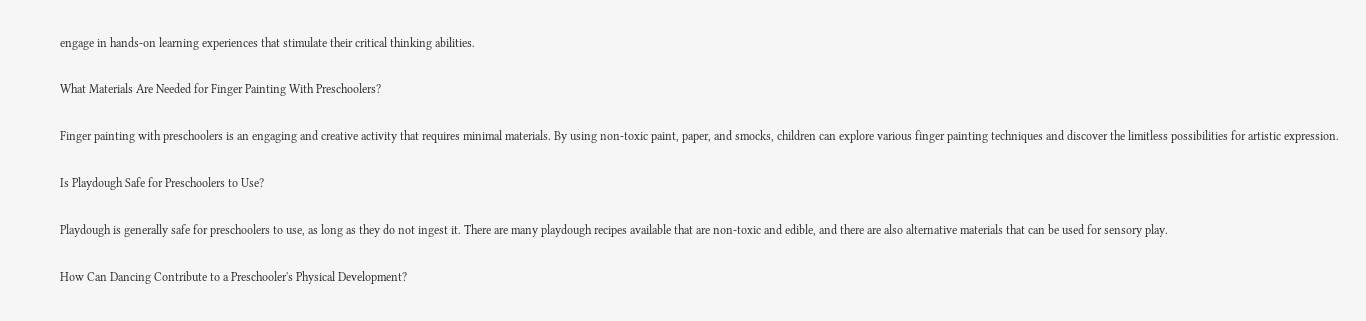engage in hands-on learning experiences that stimulate their critical thinking abilities.

What Materials Are Needed for Finger Painting With Preschoolers?

Finger painting with preschoolers is an engaging and creative activity that requires minimal materials. By using non-toxic paint, paper, and smocks, children can explore various finger painting techniques and discover the limitless possibilities for artistic expression.

Is Playdough Safe for Preschoolers to Use?

Playdough is generally safe for preschoolers to use, as long as they do not ingest it. There are many playdough recipes available that are non-toxic and edible, and there are also alternative materials that can be used for sensory play.

How Can Dancing Contribute to a Preschooler's Physical Development?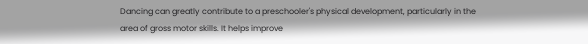Dancing can greatly contribute to a preschooler's physical development, particularly in the area of gross motor skills. It helps improve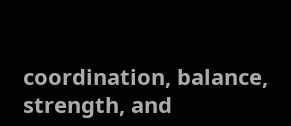coordination, balance, strength, and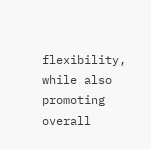flexibility, while also promoting overall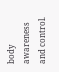body awareness and control.